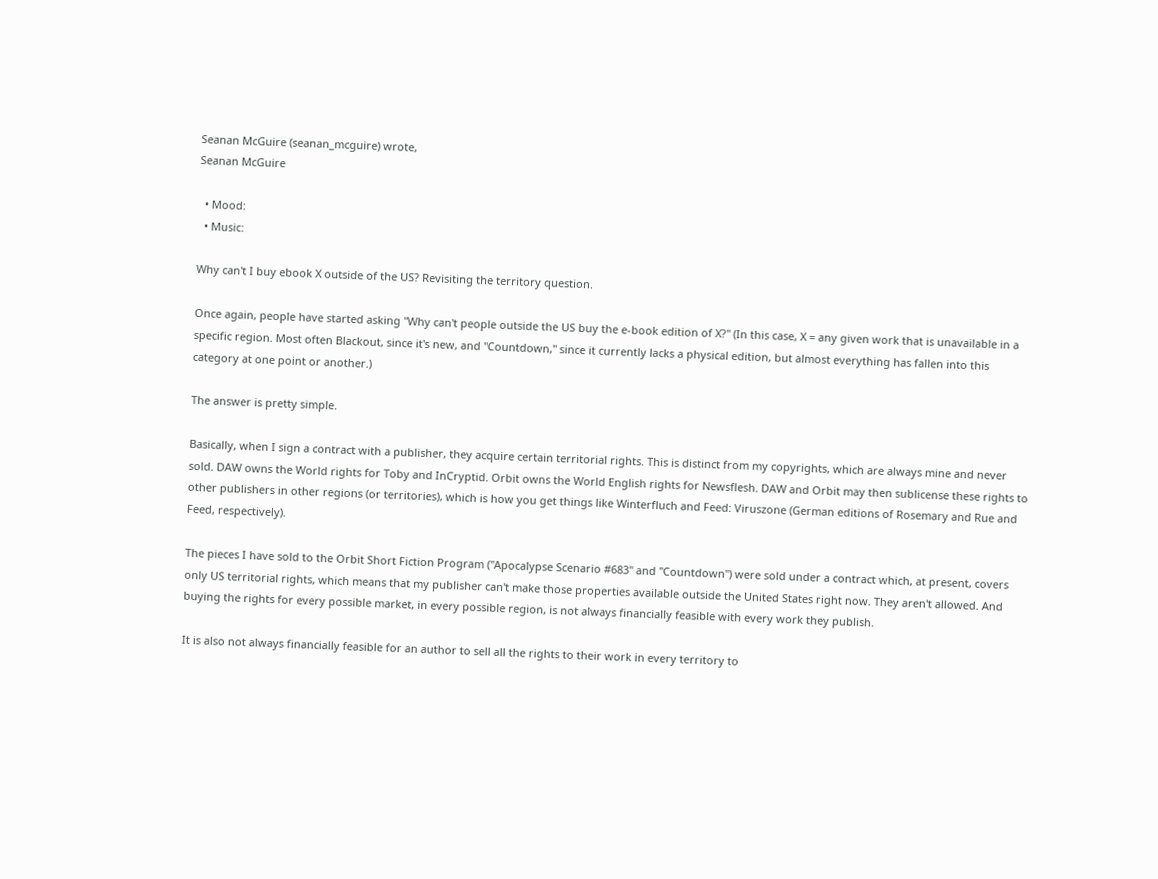Seanan McGuire (seanan_mcguire) wrote,
Seanan McGuire

  • Mood:
  • Music:

Why can't I buy ebook X outside of the US? Revisiting the territory question.

Once again, people have started asking "Why can't people outside the US buy the e-book edition of X?" (In this case, X = any given work that is unavailable in a specific region. Most often Blackout, since it's new, and "Countdown," since it currently lacks a physical edition, but almost everything has fallen into this category at one point or another.)

The answer is pretty simple.

Basically, when I sign a contract with a publisher, they acquire certain territorial rights. This is distinct from my copyrights, which are always mine and never sold. DAW owns the World rights for Toby and InCryptid. Orbit owns the World English rights for Newsflesh. DAW and Orbit may then sublicense these rights to other publishers in other regions (or territories), which is how you get things like Winterfluch and Feed: Viruszone (German editions of Rosemary and Rue and Feed, respectively).

The pieces I have sold to the Orbit Short Fiction Program ("Apocalypse Scenario #683" and "Countdown") were sold under a contract which, at present, covers only US territorial rights, which means that my publisher can't make those properties available outside the United States right now. They aren't allowed. And buying the rights for every possible market, in every possible region, is not always financially feasible with every work they publish.

It is also not always financially feasible for an author to sell all the rights to their work in every territory to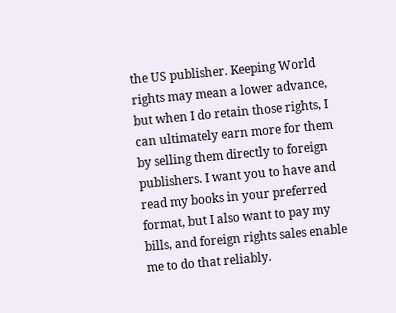the US publisher. Keeping World rights may mean a lower advance, but when I do retain those rights, I can ultimately earn more for them by selling them directly to foreign publishers. I want you to have and read my books in your preferred format, but I also want to pay my bills, and foreign rights sales enable me to do that reliably.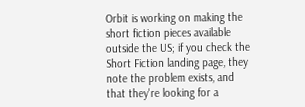Orbit is working on making the short fiction pieces available outside the US; if you check the Short Fiction landing page, they note the problem exists, and that they're looking for a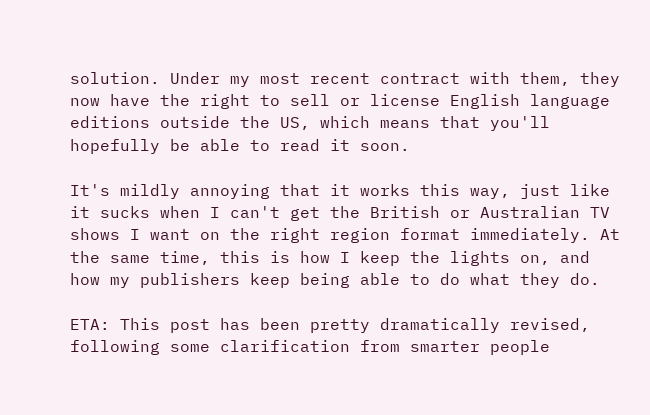solution. Under my most recent contract with them, they now have the right to sell or license English language editions outside the US, which means that you'll hopefully be able to read it soon.

It's mildly annoying that it works this way, just like it sucks when I can't get the British or Australian TV shows I want on the right region format immediately. At the same time, this is how I keep the lights on, and how my publishers keep being able to do what they do.

ETA: This post has been pretty dramatically revised, following some clarification from smarter people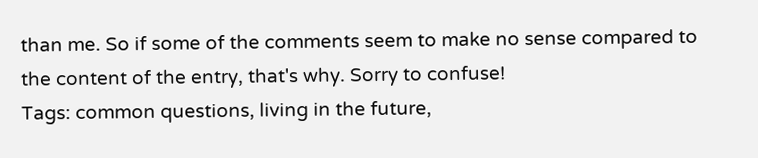than me. So if some of the comments seem to make no sense compared to the content of the entry, that's why. Sorry to confuse!
Tags: common questions, living in the future,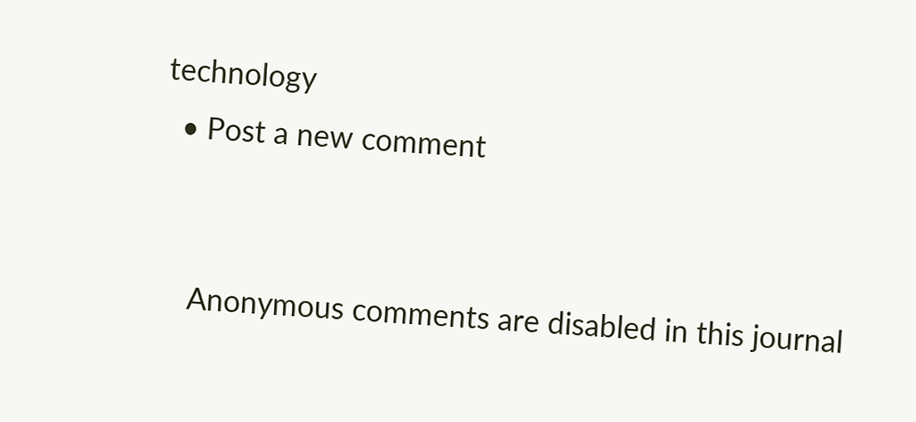technology
  • Post a new comment


    Anonymous comments are disabled in this journal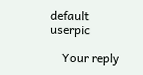default userpic

    Your reply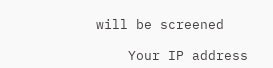will be screened

    Your IP address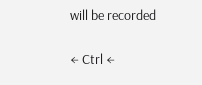will be recorded

← Ctrl ←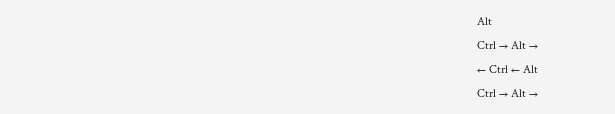Alt
Ctrl → Alt →
← Ctrl ← Alt
Ctrl → Alt →